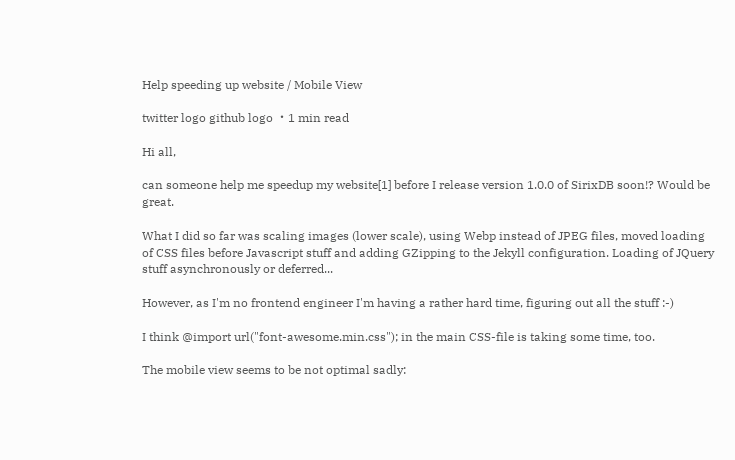Help speeding up website / Mobile View

twitter logo github logo ・1 min read

Hi all,

can someone help me speedup my website[1] before I release version 1.0.0 of SirixDB soon!? Would be great.

What I did so far was scaling images (lower scale), using Webp instead of JPEG files, moved loading of CSS files before Javascript stuff and adding GZipping to the Jekyll configuration. Loading of JQuery stuff asynchronously or deferred...

However, as I'm no frontend engineer I'm having a rather hard time, figuring out all the stuff :-)

I think @import url("font-awesome.min.css"); in the main CSS-file is taking some time, too.

The mobile view seems to be not optimal sadly: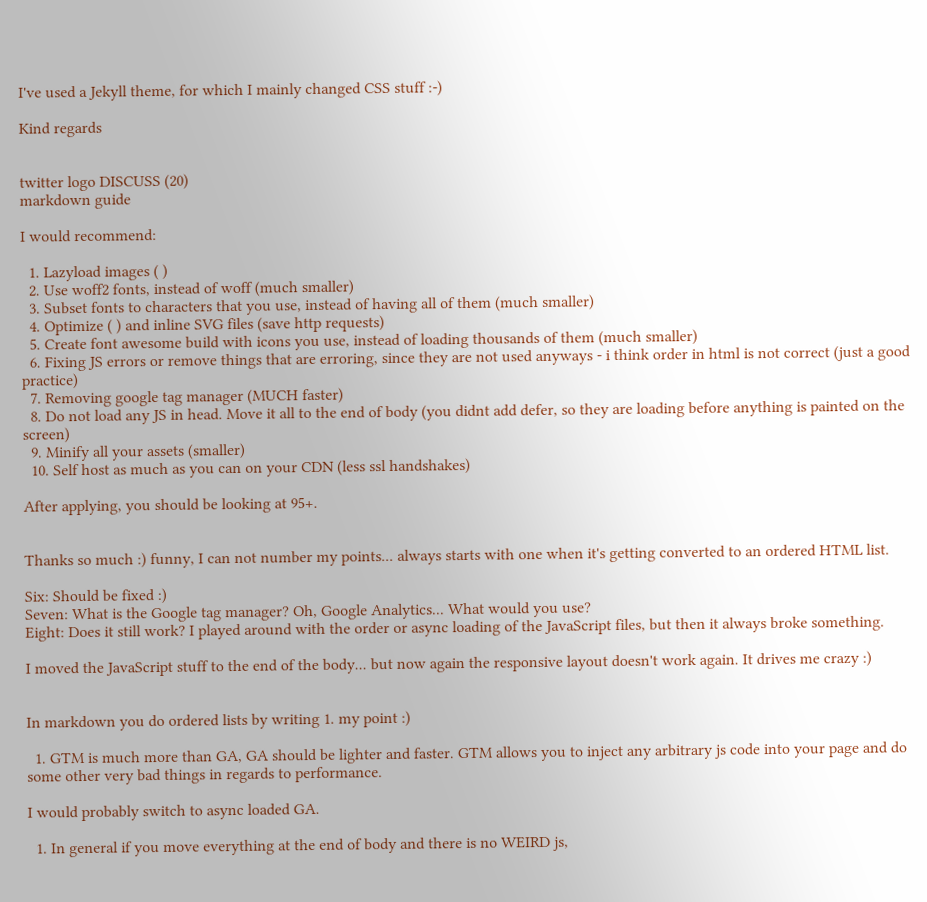I've used a Jekyll theme, for which I mainly changed CSS stuff :-)

Kind regards


twitter logo DISCUSS (20)
markdown guide

I would recommend:

  1. Lazyload images ( )
  2. Use woff2 fonts, instead of woff (much smaller)
  3. Subset fonts to characters that you use, instead of having all of them (much smaller)
  4. Optimize ( ) and inline SVG files (save http requests)
  5. Create font awesome build with icons you use, instead of loading thousands of them (much smaller)
  6. Fixing JS errors or remove things that are erroring, since they are not used anyways - i think order in html is not correct (just a good practice)
  7. Removing google tag manager (MUCH faster)
  8. Do not load any JS in head. Move it all to the end of body (you didnt add defer, so they are loading before anything is painted on the screen)
  9. Minify all your assets (smaller)
  10. Self host as much as you can on your CDN (less ssl handshakes)

After applying, you should be looking at 95+.


Thanks so much :) funny, I can not number my points... always starts with one when it's getting converted to an ordered HTML list.

Six: Should be fixed :)
Seven: What is the Google tag manager? Oh, Google Analytics... What would you use?
Eight: Does it still work? I played around with the order or async loading of the JavaScript files, but then it always broke something.

I moved the JavaScript stuff to the end of the body... but now again the responsive layout doesn't work again. It drives me crazy :)


In markdown you do ordered lists by writing 1. my point :)

  1. GTM is much more than GA, GA should be lighter and faster. GTM allows you to inject any arbitrary js code into your page and do some other very bad things in regards to performance.

I would probably switch to async loaded GA.

  1. In general if you move everything at the end of body and there is no WEIRD js,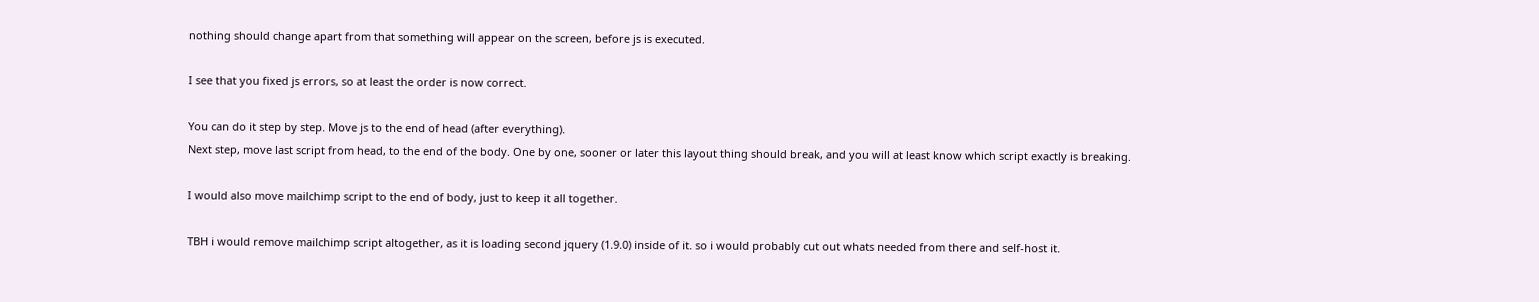nothing should change apart from that something will appear on the screen, before js is executed.

I see that you fixed js errors, so at least the order is now correct.

You can do it step by step. Move js to the end of head (after everything).
Next step, move last script from head, to the end of the body. One by one, sooner or later this layout thing should break, and you will at least know which script exactly is breaking.

I would also move mailchimp script to the end of body, just to keep it all together.

TBH i would remove mailchimp script altogether, as it is loading second jquery (1.9.0) inside of it. so i would probably cut out whats needed from there and self-host it.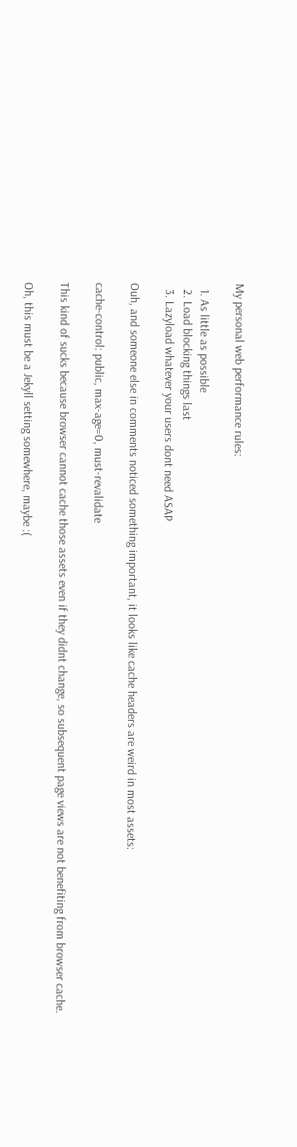My personal web performance rules:

  1. As little as possible
  2. Load blocking things last
  3. Lazyload whatever your users dont need ASAP

Ouh, and someone else in comments noticed something important, it looks like cache headers are weird in most assets:

cache-control: public, max-age=0, must-revalidate

This kind of sucks because browser cannot cache those assets even if they didnt change, so subsequent page views are not benefiting from browser cache.

Oh, this must be a Jekyll setting somewhere, maybe :(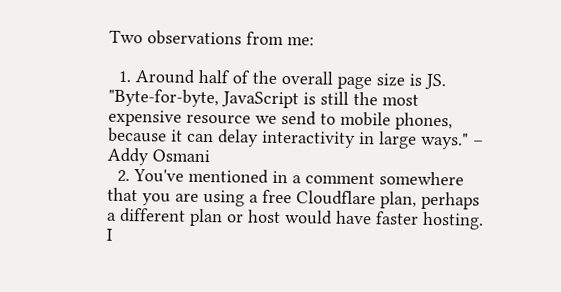Two observations from me:

  1. Around half of the overall page size is JS. "Byte-for-byte, JavaScript is still the most expensive resource we send to mobile phones, because it can delay interactivity in large ways." – Addy Osmani
  2. You've mentioned in a comment somewhere that you are using a free Cloudflare plan, perhaps a different plan or host would have faster hosting. I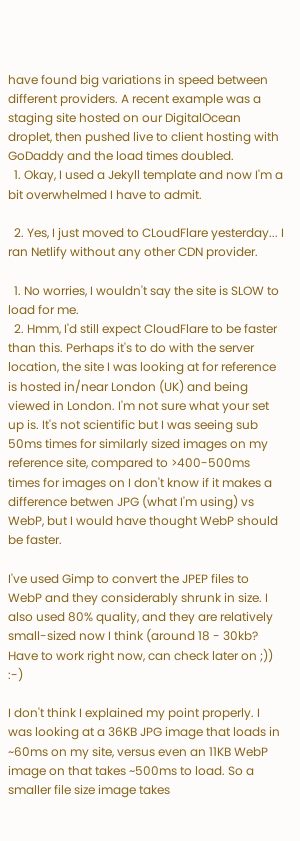have found big variations in speed between different providers. A recent example was a staging site hosted on our DigitalOcean droplet, then pushed live to client hosting with GoDaddy and the load times doubled.
  1. Okay, I used a Jekyll template and now I'm a bit overwhelmed I have to admit.

  2. Yes, I just moved to CLoudFlare yesterday... I ran Netlify without any other CDN provider.

  1. No worries, I wouldn't say the site is SLOW to load for me.
  2. Hmm, I'd still expect CloudFlare to be faster than this. Perhaps it's to do with the server location, the site I was looking at for reference is hosted in/near London (UK) and being viewed in London. I'm not sure what your set up is. It's not scientific but I was seeing sub 50ms times for similarly sized images on my reference site, compared to >400-500ms times for images on I don't know if it makes a difference betwen JPG (what I'm using) vs WebP, but I would have thought WebP should be faster.

I've used Gimp to convert the JPEP files to WebP and they considerably shrunk in size. I also used 80% quality, and they are relatively small-sized now I think (around 18 - 30kb? Have to work right now, can check later on ;)) :-)

I don't think I explained my point properly. I was looking at a 36KB JPG image that loads in ~60ms on my site, versus even an 11KB WebP image on that takes ~500ms to load. So a smaller file size image takes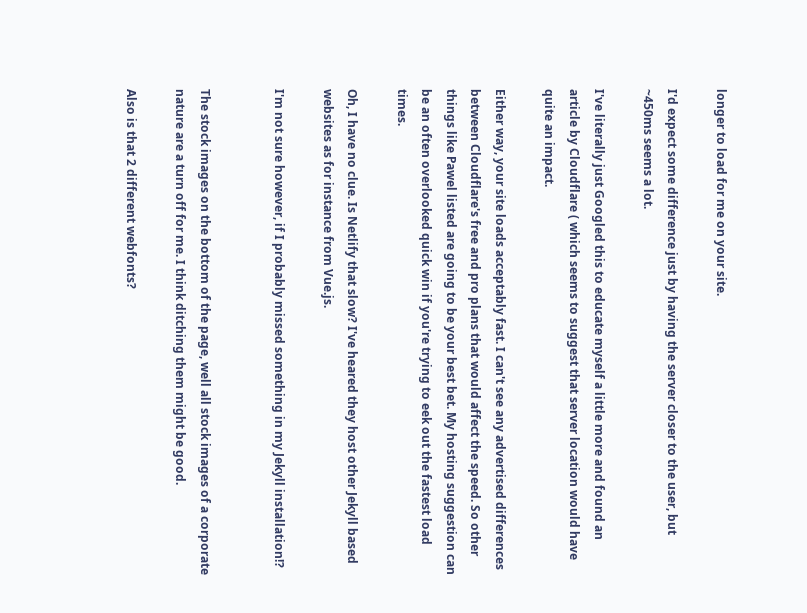longer to load for me on your site.

I'd expect some difference just by having the server closer to the user, but ~450ms seems a lot.

I've literally just Googled this to educate myself a little more and found an article by Cloudflare ( which seems to suggest that server location would have quite an impact.

Either way, your site loads acceptably fast. I can't see any advertised differences between Cloudflare's free and pro plans that would affect the speed. So other things like Pawel listed are going to be your best bet. My hosting suggestion can be an often overlooked quick win if you're trying to eek out the fastest load times.

Oh, I have no clue. Is Netlify that slow? I've heared they host other Jekyll based websites as for instance from Vue.js.

I'm not sure however, if I probably missed something in my Jekyll installation!?


The stock images on the bottom of the page, well all stock images of a corporate nature are a turn off for me. I think ditching them might be good.

Also is that 2 different webfonts?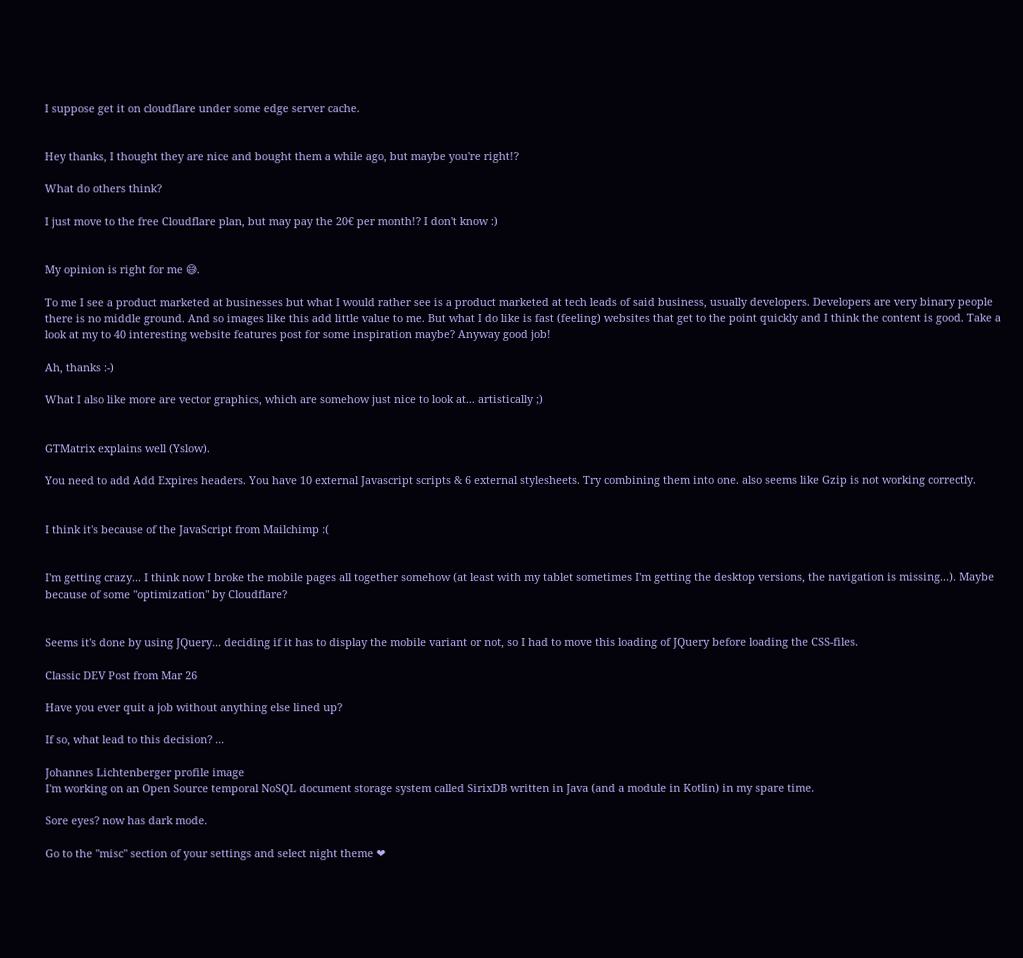I suppose get it on cloudflare under some edge server cache.


Hey thanks, I thought they are nice and bought them a while ago, but maybe you're right!?

What do others think?

I just move to the free Cloudflare plan, but may pay the 20€ per month!? I don't know :)


My opinion is right for me 😅.

To me I see a product marketed at businesses but what I would rather see is a product marketed at tech leads of said business, usually developers. Developers are very binary people there is no middle ground. And so images like this add little value to me. But what I do like is fast (feeling) websites that get to the point quickly and I think the content is good. Take a look at my to 40 interesting website features post for some inspiration maybe? Anyway good job!

Ah, thanks :-)

What I also like more are vector graphics, which are somehow just nice to look at... artistically ;)


GTMatrix explains well (Yslow).

You need to add Add Expires headers. You have 10 external Javascript scripts & 6 external stylesheets. Try combining them into one. also seems like Gzip is not working correctly.


I think it's because of the JavaScript from Mailchimp :(


I'm getting crazy... I think now I broke the mobile pages all together somehow (at least with my tablet sometimes I'm getting the desktop versions, the navigation is missing...). Maybe because of some "optimization" by Cloudflare?


Seems it's done by using JQuery... deciding if it has to display the mobile variant or not, so I had to move this loading of JQuery before loading the CSS-files.

Classic DEV Post from Mar 26

Have you ever quit a job without anything else lined up?

If so, what lead to this decision? ...

Johannes Lichtenberger profile image
I'm working on an Open Source temporal NoSQL document storage system called SirixDB written in Java (and a module in Kotlin) in my spare time.

Sore eyes? now has dark mode.

Go to the "misc" section of your settings and select night theme ❤